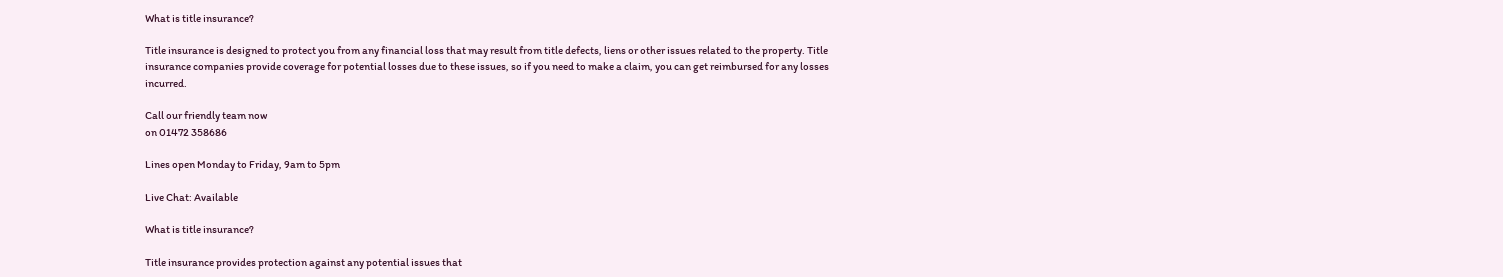What is title insurance?

Title insurance is designed to protect you from any financial loss that may result from title defects, liens or other issues related to the property. Title insurance companies provide coverage for potential losses due to these issues, so if you need to make a claim, you can get reimbursed for any losses incurred.

Call our friendly team now
on 01472 358686

Lines open Monday to Friday, 9am to 5pm

Live Chat: Available

What is title insurance?

Title insurance provides protection against any potential issues that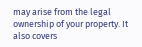may arise from the legal ownership of your property. It also covers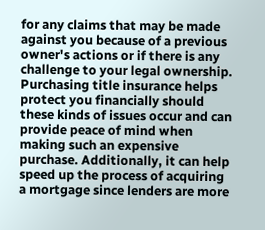for any claims that may be made against you because of a previous owner's actions or if there is any challenge to your legal ownership. Purchasing title insurance helps protect you financially should these kinds of issues occur and can provide peace of mind when making such an expensive purchase. Additionally, it can help speed up the process of acquiring a mortgage since lenders are more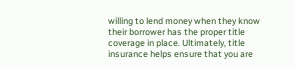willing to lend money when they know their borrower has the proper title coverage in place. Ultimately, title insurance helps ensure that you are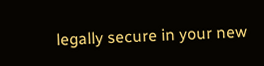legally secure in your new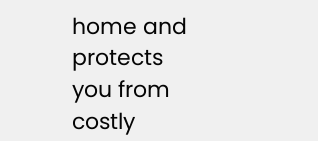home and protects you from costly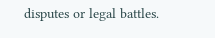disputes or legal battles.